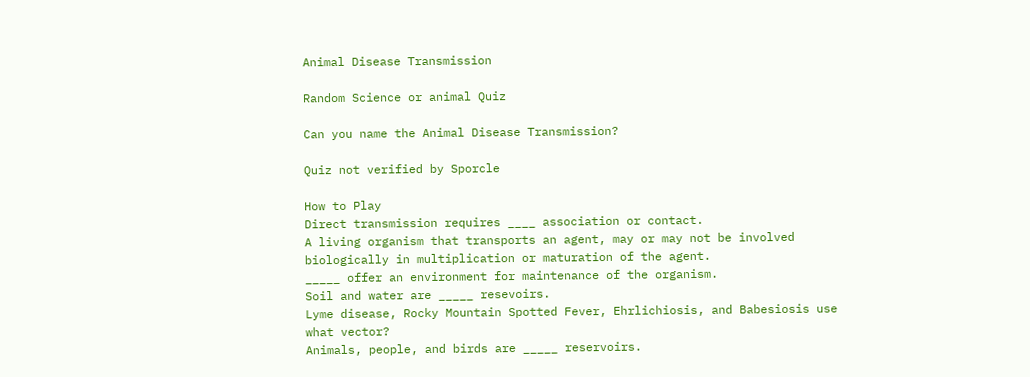Animal Disease Transmission

Random Science or animal Quiz

Can you name the Animal Disease Transmission?

Quiz not verified by Sporcle

How to Play
Direct transmission requires ____ association or contact.
A living organism that transports an agent, may or may not be involved biologically in multiplication or maturation of the agent.
_____ offer an environment for maintenance of the organism.
Soil and water are _____ resevoirs.
Lyme disease, Rocky Mountain Spotted Fever, Ehrlichiosis, and Babesiosis use what vector?
Animals, people, and birds are _____ reservoirs.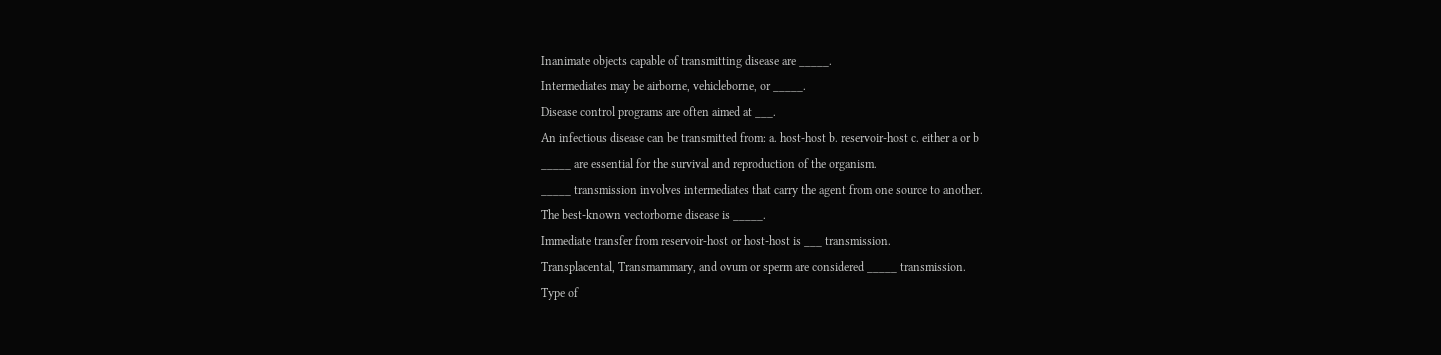Inanimate objects capable of transmitting disease are _____.
Intermediates may be airborne, vehicleborne, or _____.
Disease control programs are often aimed at ___.
An infectious disease can be transmitted from: a. host-host b. reservoir-host c. either a or b
_____ are essential for the survival and reproduction of the organism.
_____ transmission involves intermediates that carry the agent from one source to another.
The best-known vectorborne disease is _____.
Immediate transfer from reservoir-host or host-host is ___ transmission.
Transplacental, Transmammary, and ovum or sperm are considered _____ transmission.
Type of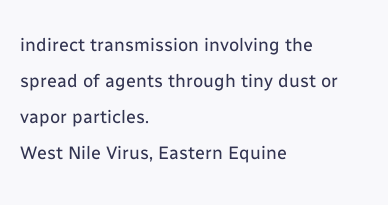indirect transmission involving the spread of agents through tiny dust or vapor particles.
West Nile Virus, Eastern Equine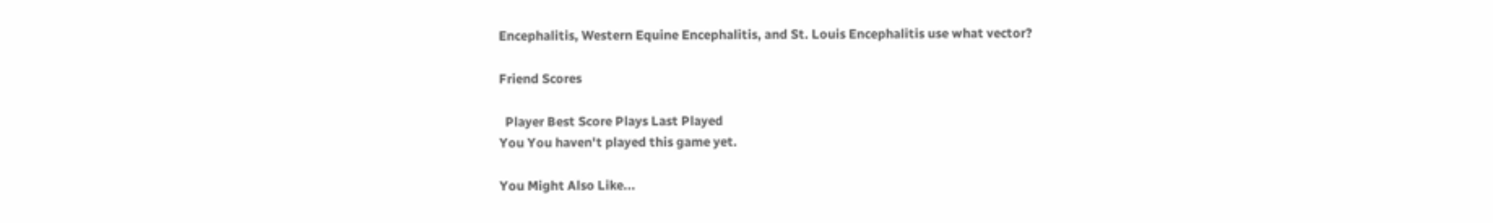Encephalitis, Western Equine Encephalitis, and St. Louis Encephalitis use what vector?

Friend Scores

  Player Best Score Plays Last Played
You You haven't played this game yet.

You Might Also Like...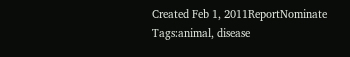Created Feb 1, 2011ReportNominate
Tags:animal, disease